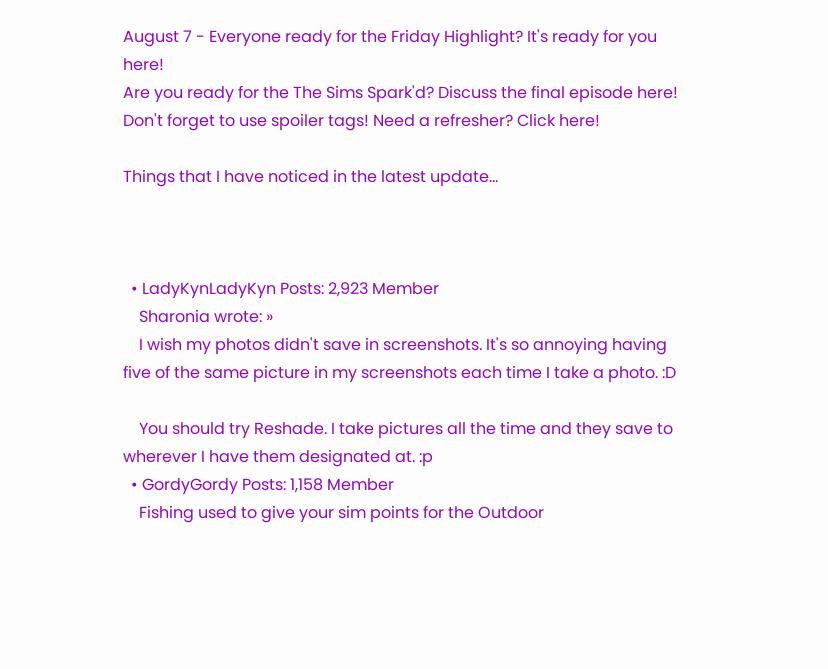August 7 - Everyone ready for the Friday Highlight? It's ready for you here!
Are you ready for the The Sims Spark'd? Discuss the final episode here! Don't forget to use spoiler tags! Need a refresher? Click here!

Things that I have noticed in the latest update...



  • LadyKynLadyKyn Posts: 2,923 Member
    Sharonia wrote: »
    I wish my photos didn't save in screenshots. It's so annoying having five of the same picture in my screenshots each time I take a photo. :D

    You should try Reshade. I take pictures all the time and they save to wherever I have them designated at. :p
  • GordyGordy Posts: 1,158 Member
    Fishing used to give your sim points for the Outdoor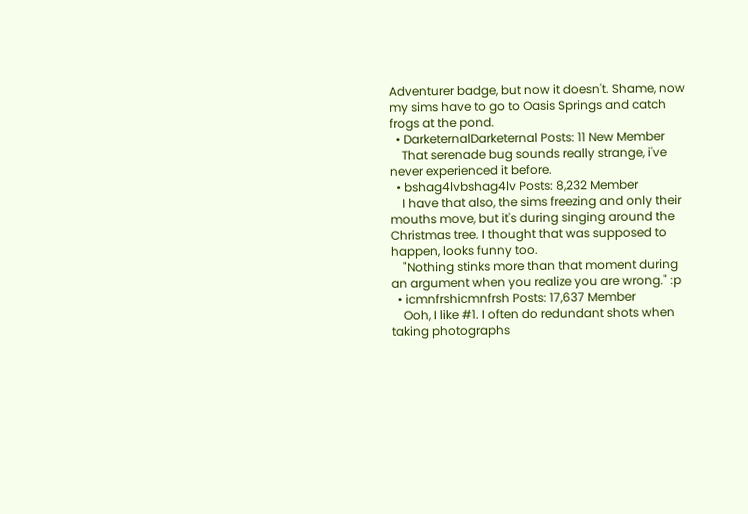Adventurer badge, but now it doesn't. Shame, now my sims have to go to Oasis Springs and catch frogs at the pond.
  • DarketernalDarketernal Posts: 11 New Member
    That serenade bug sounds really strange, i've never experienced it before.
  • bshag4lvbshag4lv Posts: 8,232 Member
    I have that also, the sims freezing and only their mouths move, but it's during singing around the Christmas tree. I thought that was supposed to happen, looks funny too.
    "Nothing stinks more than that moment during an argument when you realize you are wrong." :p
  • icmnfrshicmnfrsh Posts: 17,637 Member
    Ooh, I like #1. I often do redundant shots when taking photographs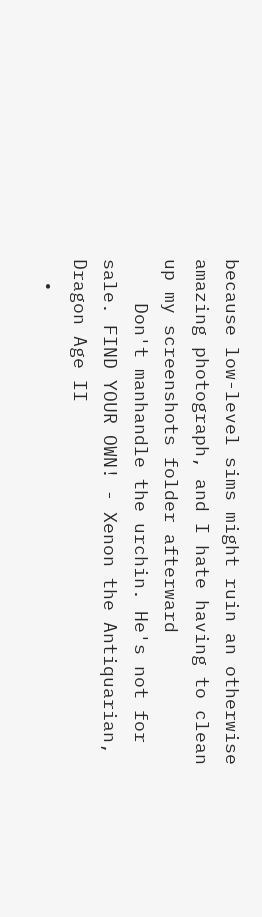because low-level sims might ruin an otherwise amazing photograph, and I hate having to clean up my screenshots folder afterward
    Don't manhandle the urchin. He's not for sale. FIND YOUR OWN! - Xenon the Antiquarian, Dragon Age II
  •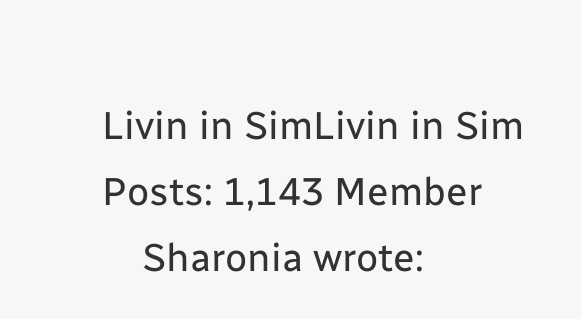Livin in SimLivin in Sim Posts: 1,143 Member
    Sharonia wrote: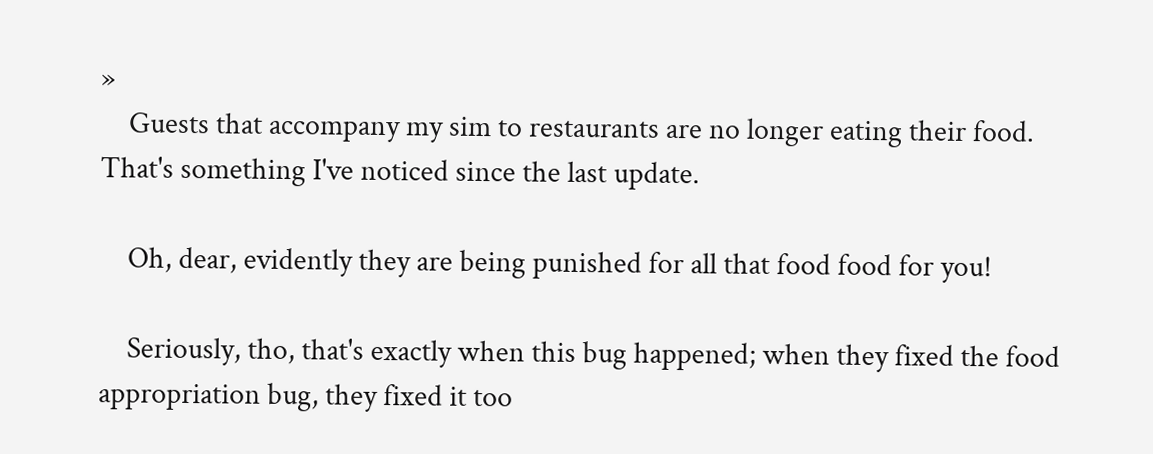»
    Guests that accompany my sim to restaurants are no longer eating their food. That's something I've noticed since the last update.

    Oh, dear, evidently they are being punished for all that food food for you!

    Seriously, tho, that's exactly when this bug happened; when they fixed the food appropriation bug, they fixed it too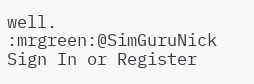well. :mrgreen:@SimGuruNick
Sign In or Register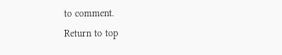to comment.
Return to top